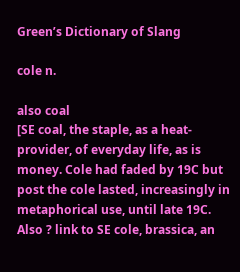Green’s Dictionary of Slang

cole n.

also coal
[SE coal, the staple, as a heat-provider, of everyday life, as is money. Cole had faded by 19C but post the cole lasted, increasingly in metaphorical use, until late 19C. Also ? link to SE cole, brassica, an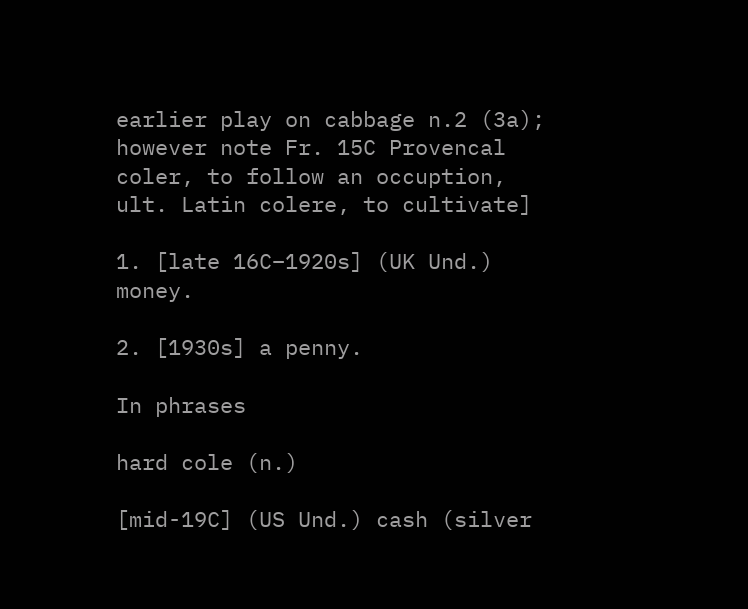earlier play on cabbage n.2 (3a); however note Fr. 15C Provencal coler, to follow an occuption, ult. Latin colere, to cultivate]

1. [late 16C–1920s] (UK Und.) money.

2. [1930s] a penny.

In phrases

hard cole (n.)

[mid-19C] (US Und.) cash (silver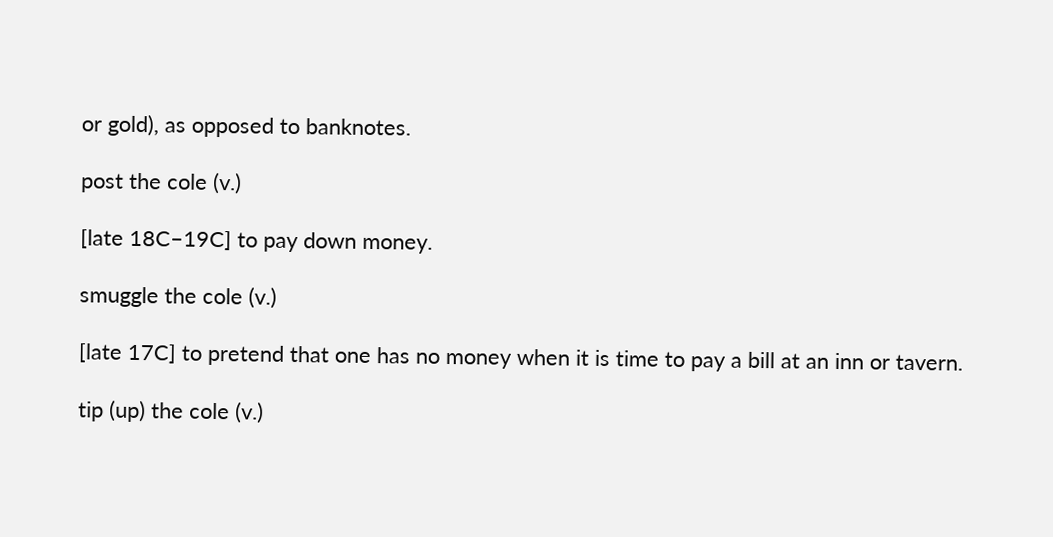or gold), as opposed to banknotes.

post the cole (v.)

[late 18C–19C] to pay down money.

smuggle the cole (v.)

[late 17C] to pretend that one has no money when it is time to pay a bill at an inn or tavern.

tip (up) the cole (v.)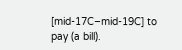[mid-17C–mid-19C] to pay (a bill).